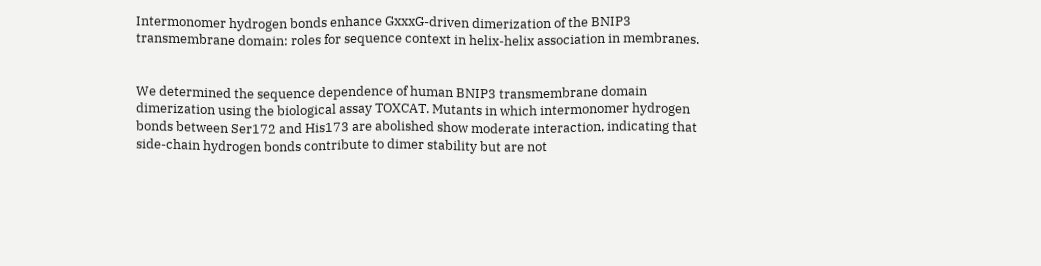Intermonomer hydrogen bonds enhance GxxxG-driven dimerization of the BNIP3 transmembrane domain: roles for sequence context in helix-helix association in membranes.


We determined the sequence dependence of human BNIP3 transmembrane domain dimerization using the biological assay TOXCAT. Mutants in which intermonomer hydrogen bonds between Ser172 and His173 are abolished show moderate interaction, indicating that side-chain hydrogen bonds contribute to dimer stability but are not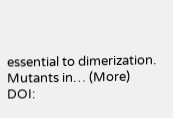essential to dimerization. Mutants in… (More)
DOI: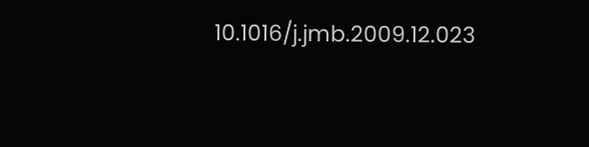10.1016/j.jmb.2009.12.023